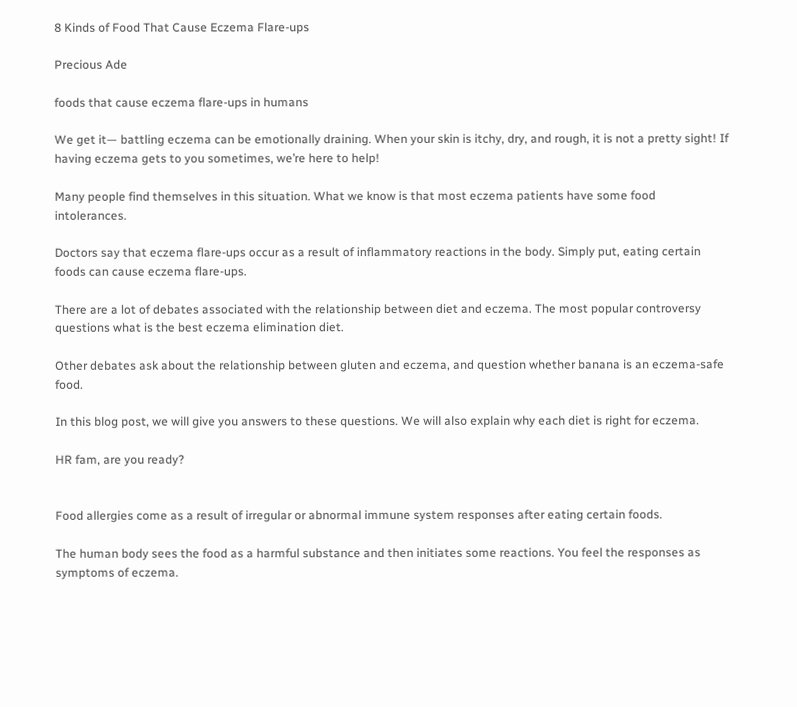8 Kinds of Food That Cause Eczema Flare-ups

Precious Ade

foods that cause eczema flare-ups in humans

We get it— battling eczema can be emotionally draining. When your skin is itchy, dry, and rough, it is not a pretty sight! If having eczema gets to you sometimes, we’re here to help!

Many people find themselves in this situation. What we know is that most eczema patients have some food intolerances.

Doctors say that eczema flare-ups occur as a result of inflammatory reactions in the body. Simply put, eating certain foods can cause eczema flare-ups.

There are a lot of debates associated with the relationship between diet and eczema. The most popular controversy questions what is the best eczema elimination diet.

Other debates ask about the relationship between gluten and eczema, and question whether banana is an eczema-safe food.

In this blog post, we will give you answers to these questions. We will also explain why each diet is right for eczema.

HR fam, are you ready?


Food allergies come as a result of irregular or abnormal immune system responses after eating certain foods.

The human body sees the food as a harmful substance and then initiates some reactions. You feel the responses as symptoms of eczema.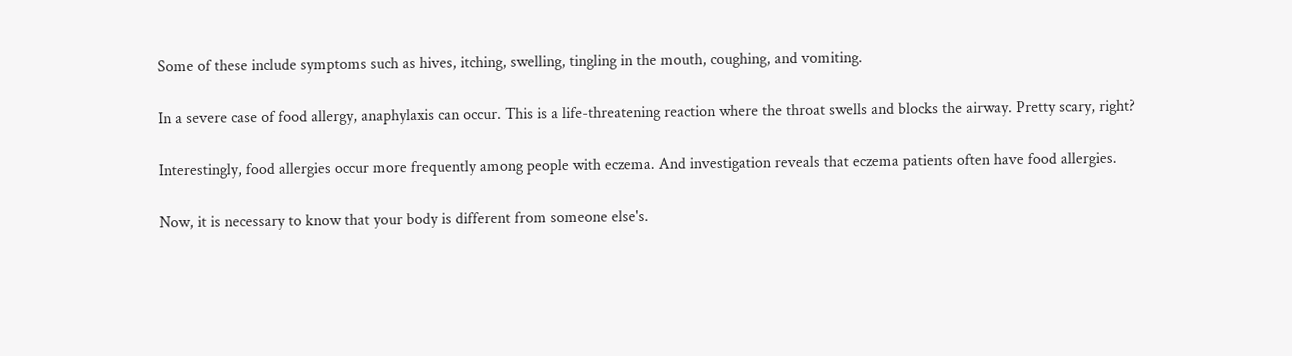Some of these include symptoms such as hives, itching, swelling, tingling in the mouth, coughing, and vomiting.

In a severe case of food allergy, anaphylaxis can occur. This is a life-threatening reaction where the throat swells and blocks the airway. Pretty scary, right?

Interestingly, food allergies occur more frequently among people with eczema. And investigation reveals that eczema patients often have food allergies.

Now, it is necessary to know that your body is different from someone else's.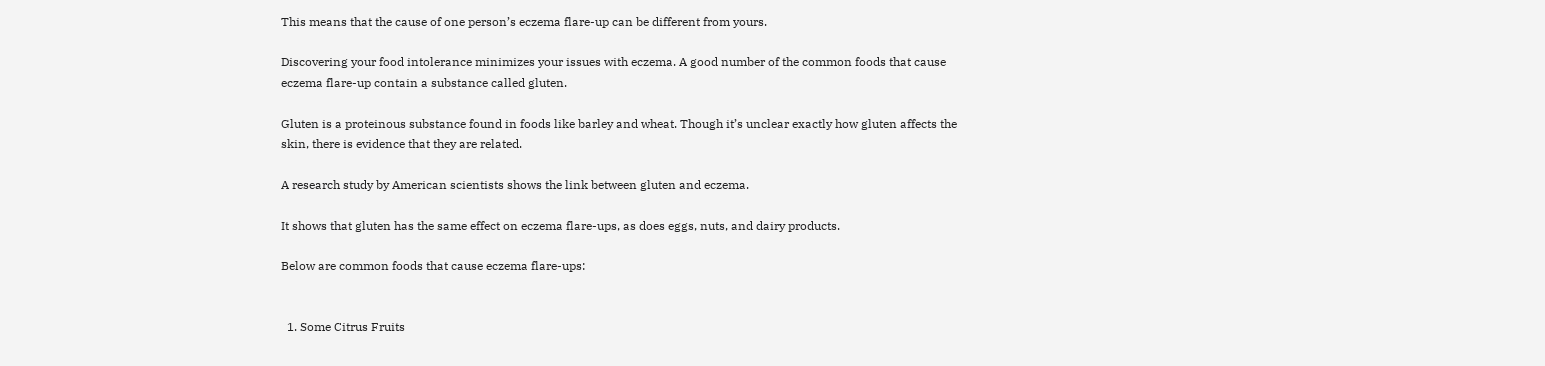This means that the cause of one person’s eczema flare-up can be different from yours.

Discovering your food intolerance minimizes your issues with eczema. A good number of the common foods that cause eczema flare-up contain a substance called gluten.

Gluten is a proteinous substance found in foods like barley and wheat. Though it’s unclear exactly how gluten affects the skin, there is evidence that they are related.

A research study by American scientists shows the link between gluten and eczema.

It shows that gluten has the same effect on eczema flare-ups, as does eggs, nuts, and dairy products.

Below are common foods that cause eczema flare-ups:


  1. Some Citrus Fruits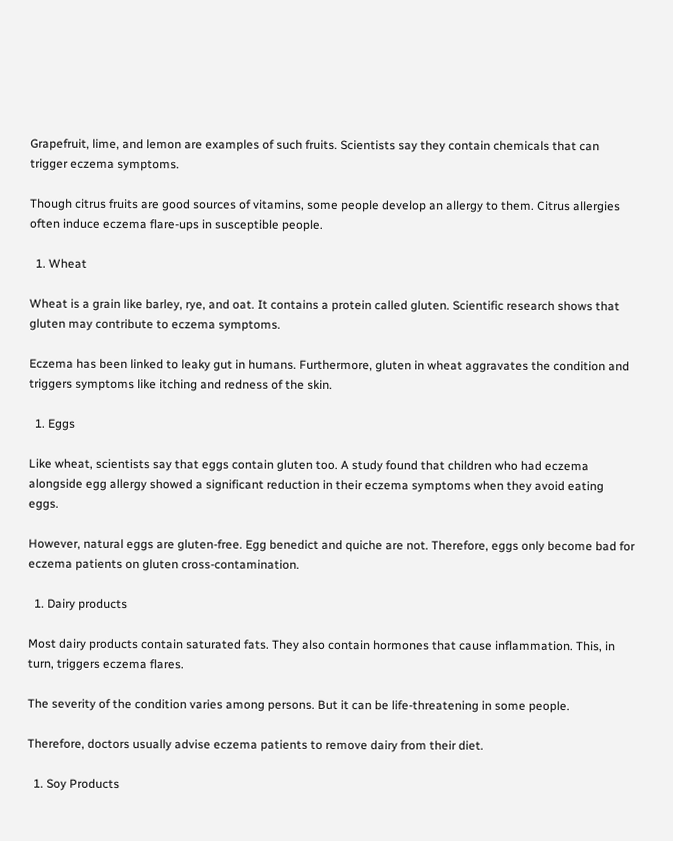Grapefruit, lime, and lemon are examples of such fruits. Scientists say they contain chemicals that can trigger eczema symptoms.

Though citrus fruits are good sources of vitamins, some people develop an allergy to them. Citrus allergies often induce eczema flare-ups in susceptible people.

  1. Wheat

Wheat is a grain like barley, rye, and oat. It contains a protein called gluten. Scientific research shows that gluten may contribute to eczema symptoms.

Eczema has been linked to leaky gut in humans. Furthermore, gluten in wheat aggravates the condition and triggers symptoms like itching and redness of the skin.

  1. Eggs

Like wheat, scientists say that eggs contain gluten too. A study found that children who had eczema alongside egg allergy showed a significant reduction in their eczema symptoms when they avoid eating eggs.

However, natural eggs are gluten-free. Egg benedict and quiche are not. Therefore, eggs only become bad for eczema patients on gluten cross-contamination.

  1. Dairy products

Most dairy products contain saturated fats. They also contain hormones that cause inflammation. This, in turn, triggers eczema flares.

The severity of the condition varies among persons. But it can be life-threatening in some people.

Therefore, doctors usually advise eczema patients to remove dairy from their diet.

  1. Soy Products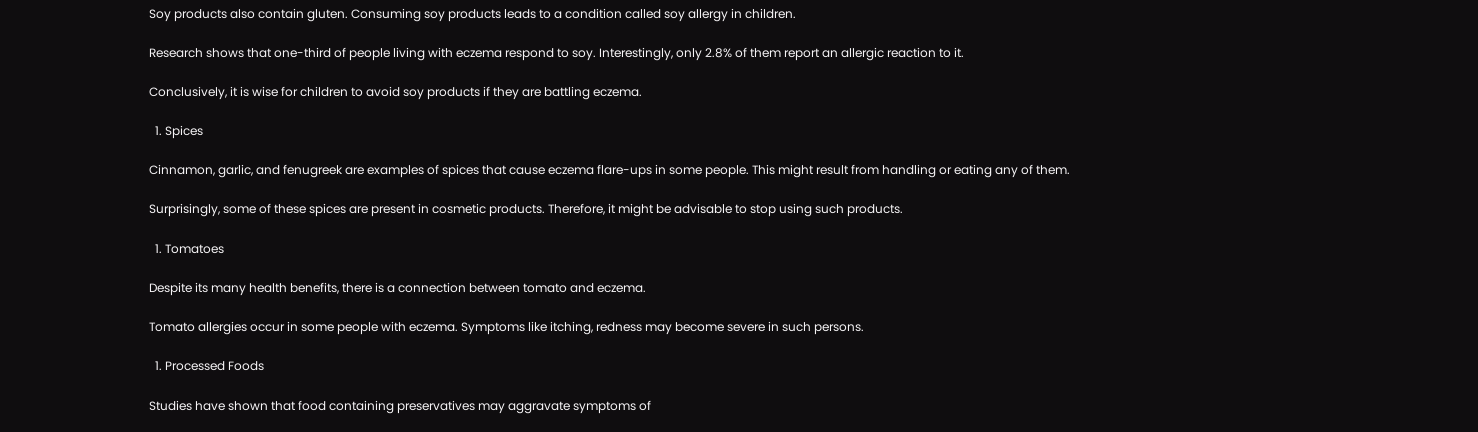Soy products also contain gluten. Consuming soy products leads to a condition called soy allergy in children.

Research shows that one-third of people living with eczema respond to soy. Interestingly, only 2.8% of them report an allergic reaction to it.

Conclusively, it is wise for children to avoid soy products if they are battling eczema.

  1. Spices

Cinnamon, garlic, and fenugreek are examples of spices that cause eczema flare-ups in some people. This might result from handling or eating any of them.

Surprisingly, some of these spices are present in cosmetic products. Therefore, it might be advisable to stop using such products.

  1. Tomatoes

Despite its many health benefits, there is a connection between tomato and eczema.

Tomato allergies occur in some people with eczema. Symptoms like itching, redness may become severe in such persons.

  1. Processed Foods

Studies have shown that food containing preservatives may aggravate symptoms of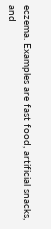eczema. Examples are fast food, artificial snacks, and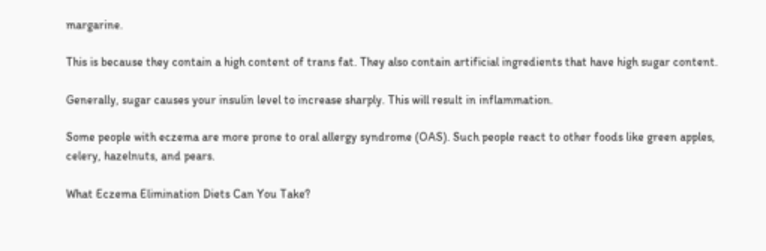margarine.

This is because they contain a high content of trans fat. They also contain artificial ingredients that have high sugar content.

Generally, sugar causes your insulin level to increase sharply. This will result in inflammation.

Some people with eczema are more prone to oral allergy syndrome (OAS). Such people react to other foods like green apples, celery, hazelnuts, and pears.

What Eczema Elimination Diets Can You Take?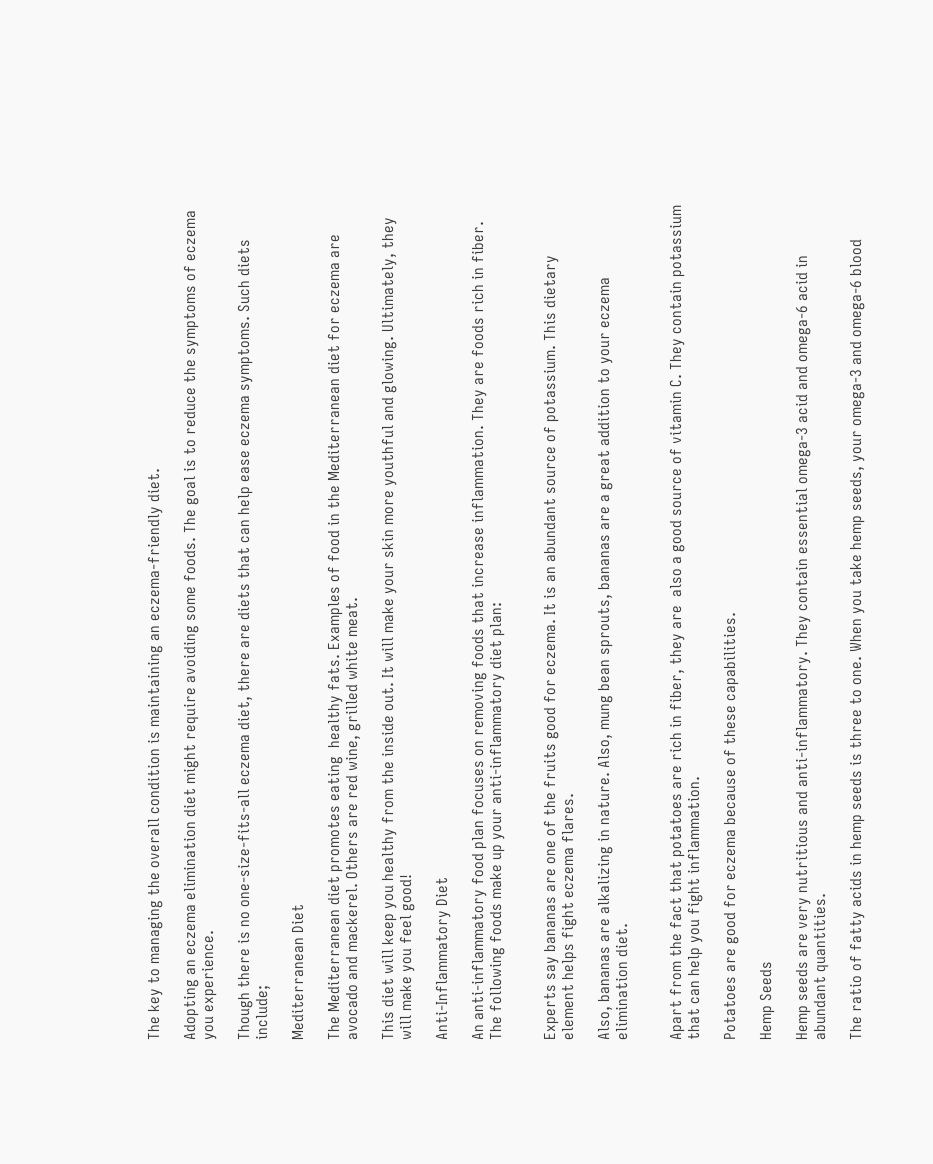The key to managing the overall condition is maintaining an eczema-friendly diet.

Adopting an eczema elimination diet might require avoiding some foods. The goal is to reduce the symptoms of eczema you experience.

Though there is no one-size-fits-all eczema diet, there are diets that can help ease eczema symptoms. Such diets include;

Mediterranean Diet

The Mediterranean diet promotes eating  healthy fats. Examples of food in the Mediterranean diet for eczema are avocado and mackerel. Others are red wine, grilled white meat.

This diet will keep you healthy from the inside out. It will make your skin more youthful and glowing. Ultimately, they will make you feel good!

Anti-Inflammatory Diet

An anti-inflammatory food plan focuses on removing foods that increase inflammation. They are foods rich in fiber. The following foods make up your anti-inflammatory diet plan:


Experts say bananas are one of the fruits good for eczema. It is an abundant source of potassium. This dietary element helps fight eczema flares.

Also, bananas are alkalizing in nature. Also, mung bean sprouts, bananas are a great addition to your eczema elimination diet.


Apart from the fact that potatoes are rich in fiber, they are  also a good source of vitamin C. They contain potassium that can help you fight inflammation.

Potatoes are good for eczema because of these capabilities.

Hemp Seeds

Hemp seeds are very nutritious and anti-inflammatory. They contain essential omega-3 acid and omega-6 acid in abundant quantities.

The ratio of fatty acids in hemp seeds is three to one. When you take hemp seeds, your omega-3 and omega-6 blood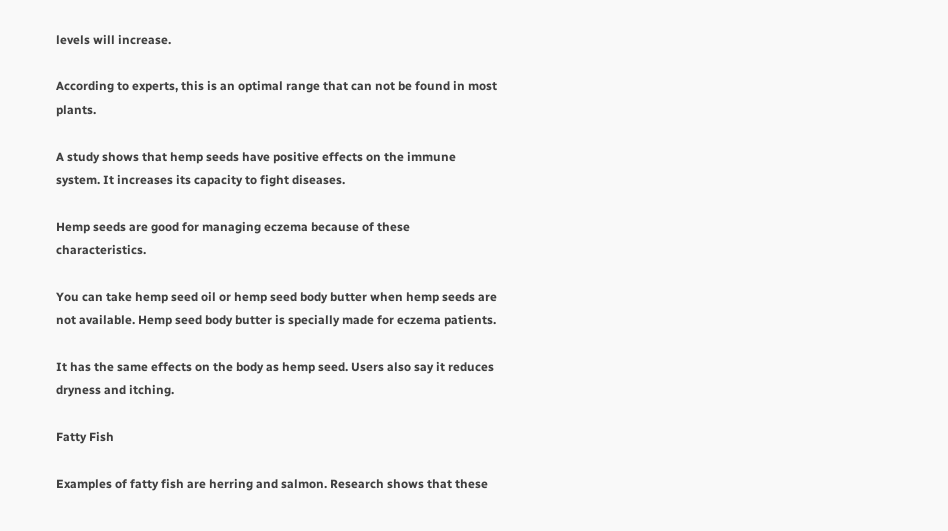levels will increase.

According to experts, this is an optimal range that can not be found in most plants.

A study shows that hemp seeds have positive effects on the immune system. It increases its capacity to fight diseases.

Hemp seeds are good for managing eczema because of these characteristics.

You can take hemp seed oil or hemp seed body butter when hemp seeds are not available. Hemp seed body butter is specially made for eczema patients.

It has the same effects on the body as hemp seed. Users also say it reduces dryness and itching.

Fatty Fish

Examples of fatty fish are herring and salmon. Research shows that these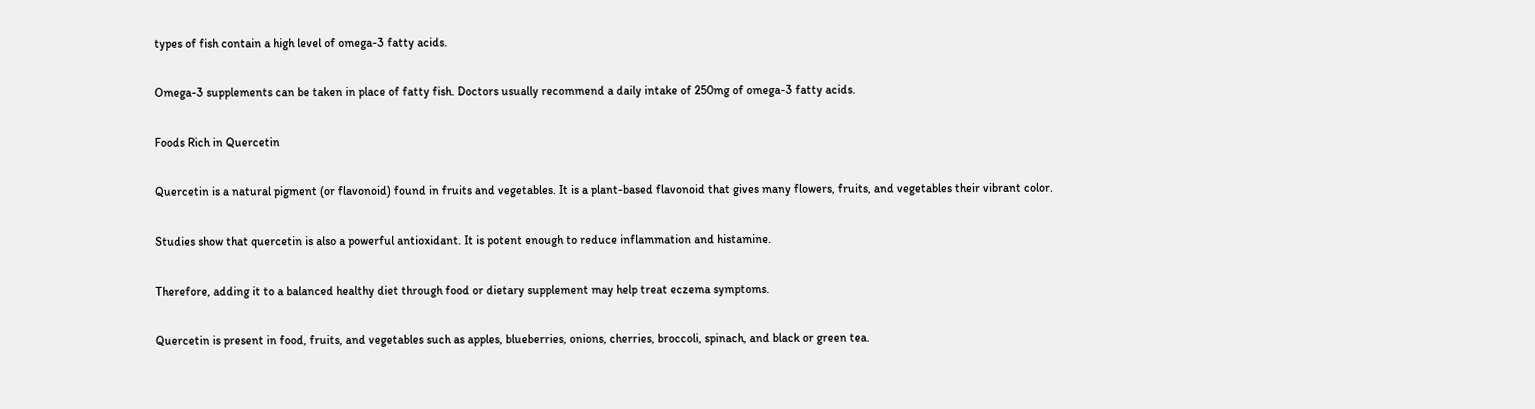types of fish contain a high level of omega-3 fatty acids.

Omega-3 supplements can be taken in place of fatty fish. Doctors usually recommend a daily intake of 250mg of omega-3 fatty acids.

Foods Rich in Quercetin

Quercetin is a natural pigment (or flavonoid) found in fruits and vegetables. It is a plant-based flavonoid that gives many flowers, fruits, and vegetables their vibrant color.

Studies show that quercetin is also a powerful antioxidant. It is potent enough to reduce inflammation and histamine.

Therefore, adding it to a balanced healthy diet through food or dietary supplement may help treat eczema symptoms.

Quercetin is present in food, fruits, and vegetables such as apples, blueberries, onions, cherries, broccoli, spinach, and black or green tea.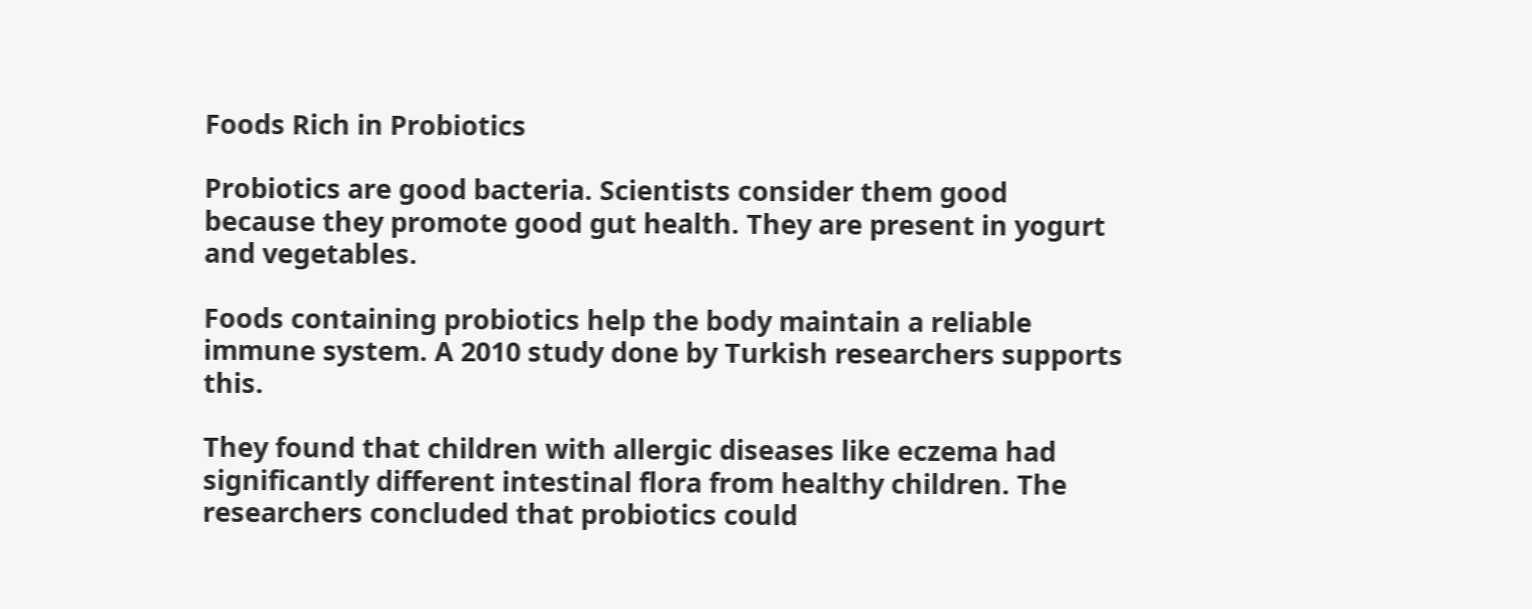Foods Rich in Probiotics

Probiotics are good bacteria. Scientists consider them good because they promote good gut health. They are present in yogurt and vegetables.

Foods containing probiotics help the body maintain a reliable immune system. A 2010 study done by Turkish researchers supports this.

They found that children with allergic diseases like eczema had significantly different intestinal flora from healthy children. The researchers concluded that probiotics could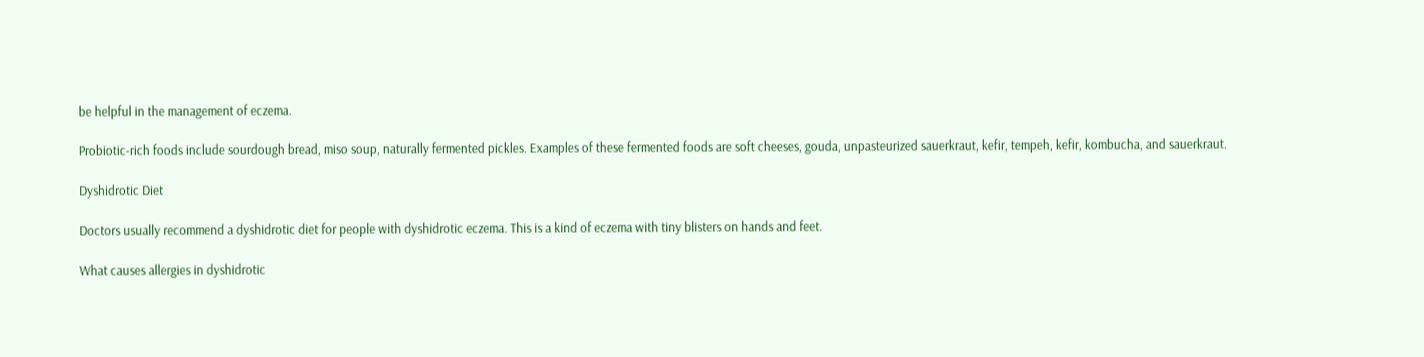be helpful in the management of eczema.

Probiotic-rich foods include sourdough bread, miso soup, naturally fermented pickles. Examples of these fermented foods are soft cheeses, gouda, unpasteurized sauerkraut, kefir, tempeh, kefir, kombucha, and sauerkraut.

Dyshidrotic Diet

Doctors usually recommend a dyshidrotic diet for people with dyshidrotic eczema. This is a kind of eczema with tiny blisters on hands and feet.

What causes allergies in dyshidrotic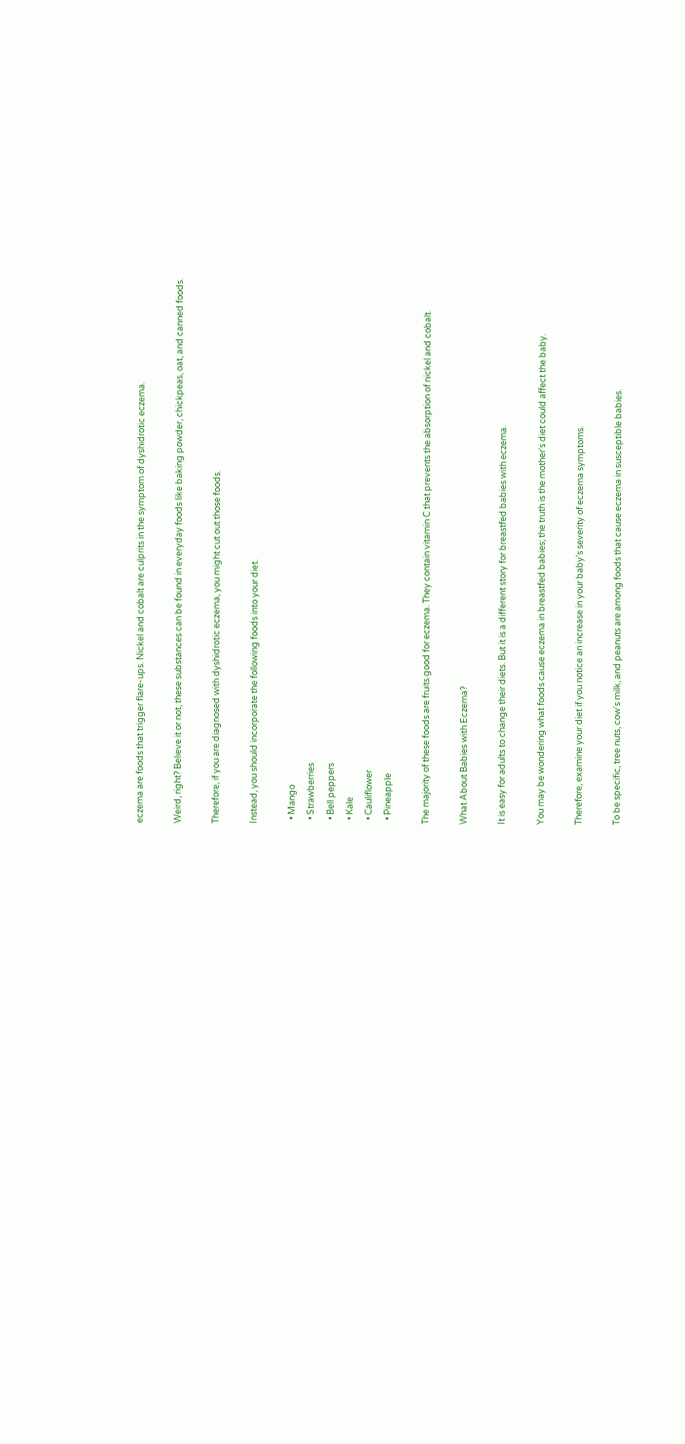eczema are foods that trigger flare-ups. Nickel and cobalt are culprits in the symptom of dyshidrotic eczema.

Weird, right? Believe it or not, these substances can be found in everyday foods like baking powder, chickpeas, oat, and canned foods.

Therefore, if you are diagnosed with dyshidrotic eczema, you might cut out those foods.

Instead, you should incorporate the following foods into your diet.

  • Mango
  • Strawberries
  • Bell peppers
  • Kale
  • Cauliflower
  • Pineapple

The majority of these foods are fruits good for eczema. They contain vitamin C that prevents the absorption of nickel and cobalt.

What About Babies with Eczema?

It is easy for adults to change their diets. But it is a different story for breastfed babies with eczema.

You may be wondering what foods cause eczema in breastfed babies; the truth is the mother's diet could affect the baby.

Therefore, examine your diet if you notice an increase in your baby's severity of eczema symptoms.

To be specific, tree nuts, cow's milk, and peanuts are among foods that cause eczema in susceptible babies.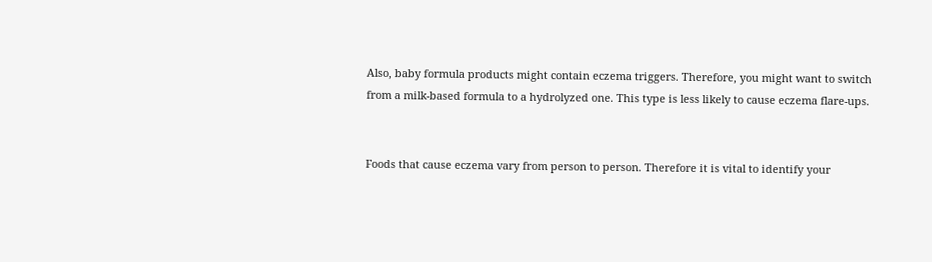Also, baby formula products might contain eczema triggers. Therefore, you might want to switch from a milk-based formula to a hydrolyzed one. This type is less likely to cause eczema flare-ups.


Foods that cause eczema vary from person to person. Therefore it is vital to identify your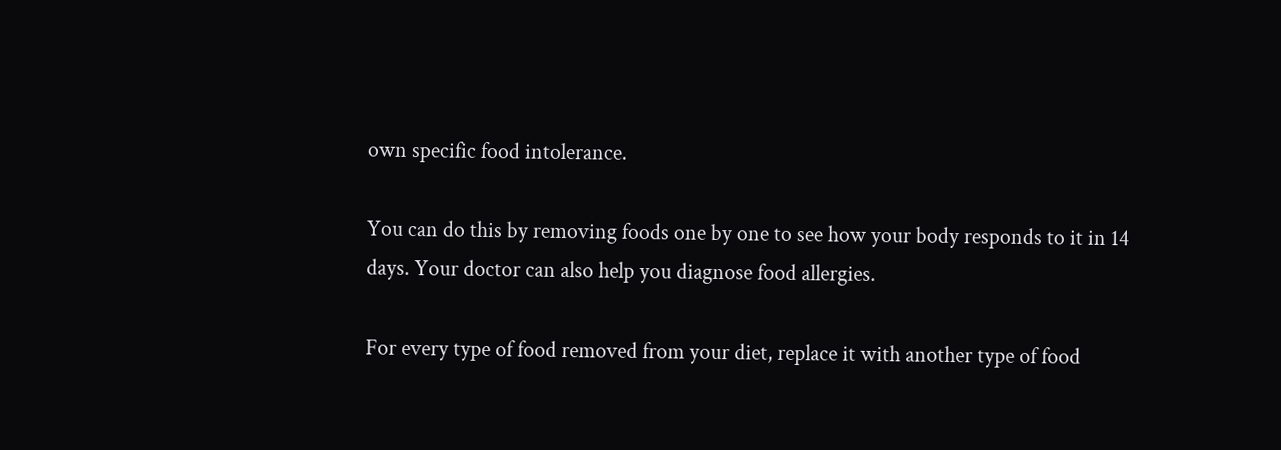own specific food intolerance.

You can do this by removing foods one by one to see how your body responds to it in 14 days. Your doctor can also help you diagnose food allergies.

For every type of food removed from your diet, replace it with another type of food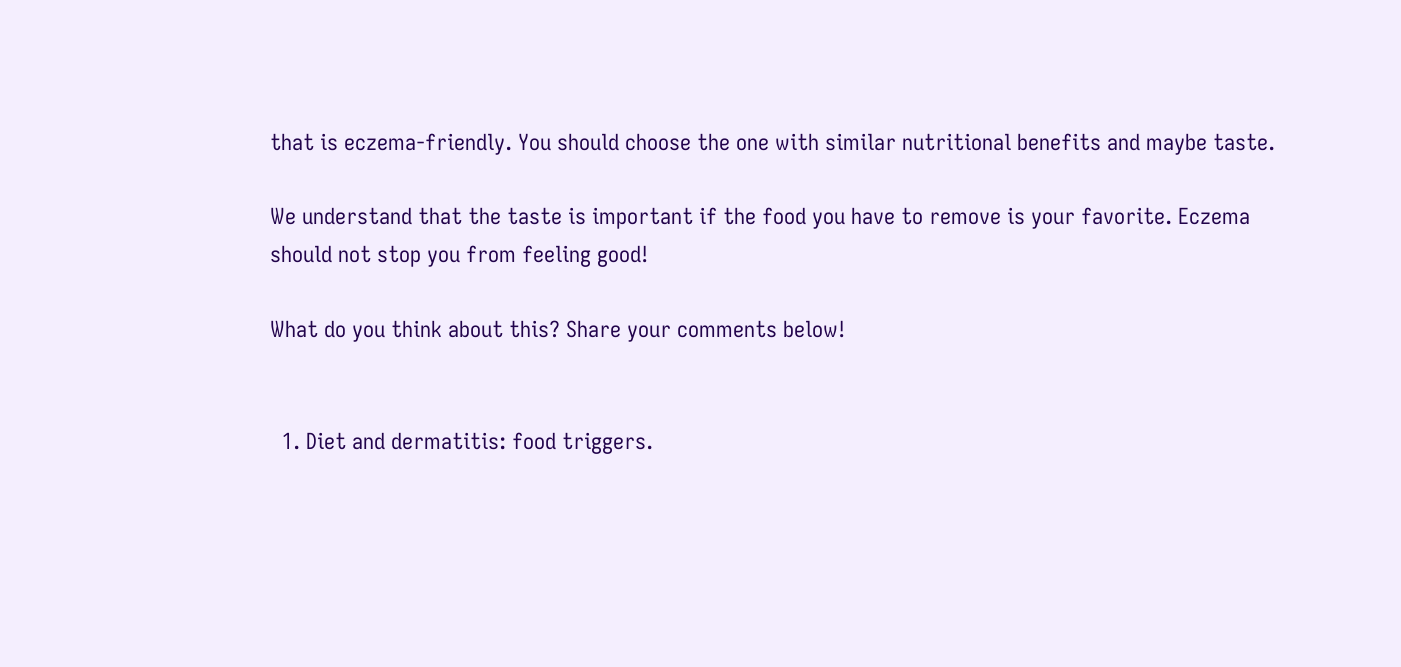that is eczema-friendly. You should choose the one with similar nutritional benefits and maybe taste.

We understand that the taste is important if the food you have to remove is your favorite. Eczema should not stop you from feeling good!

What do you think about this? Share your comments below!


  1. Diet and dermatitis: food triggers.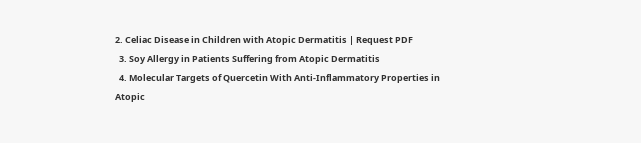2. Celiac Disease in Children with Atopic Dermatitis | Request PDF
  3. Soy Allergy in Patients Suffering from Atopic Dermatitis
  4. Molecular Targets of Quercetin With Anti-Inflammatory Properties in Atopic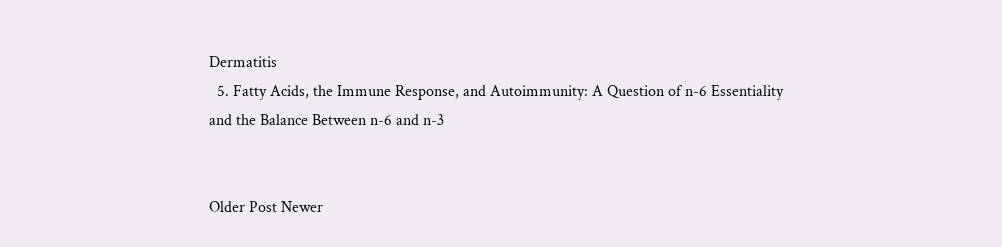Dermatitis
  5. Fatty Acids, the Immune Response, and Autoimmunity: A Question of n-6 Essentiality and the Balance Between n-6 and n-3


Older Post Newer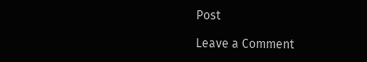Post

Leave a Comment